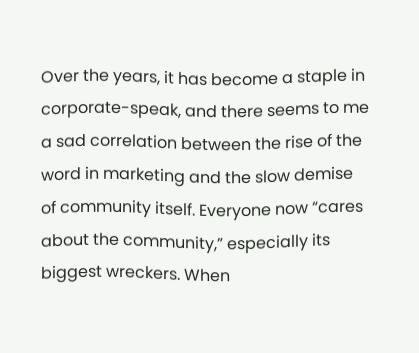Over the years, it has become a staple in corporate-speak, and there seems to me a sad correlation between the rise of the word in marketing and the slow demise of community itself. Everyone now “cares about the community,” especially its biggest wreckers. When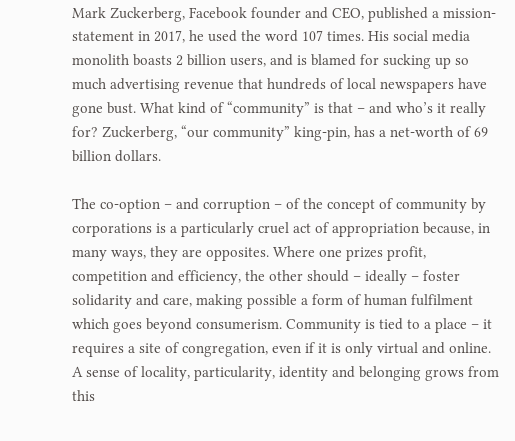Mark Zuckerberg, Facebook founder and CEO, published a mission-statement in 2017, he used the word 107 times. His social media monolith boasts 2 billion users, and is blamed for sucking up so much advertising revenue that hundreds of local newspapers have gone bust. What kind of “community” is that – and who’s it really for? Zuckerberg, “our community” king-pin, has a net-worth of 69 billion dollars.

The co-option – and corruption – of the concept of community by corporations is a particularly cruel act of appropriation because, in many ways, they are opposites. Where one prizes profit, competition and efficiency, the other should – ideally – foster solidarity and care, making possible a form of human fulfilment which goes beyond consumerism. Community is tied to a place – it requires a site of congregation, even if it is only virtual and online. A sense of locality, particularity, identity and belonging grows from this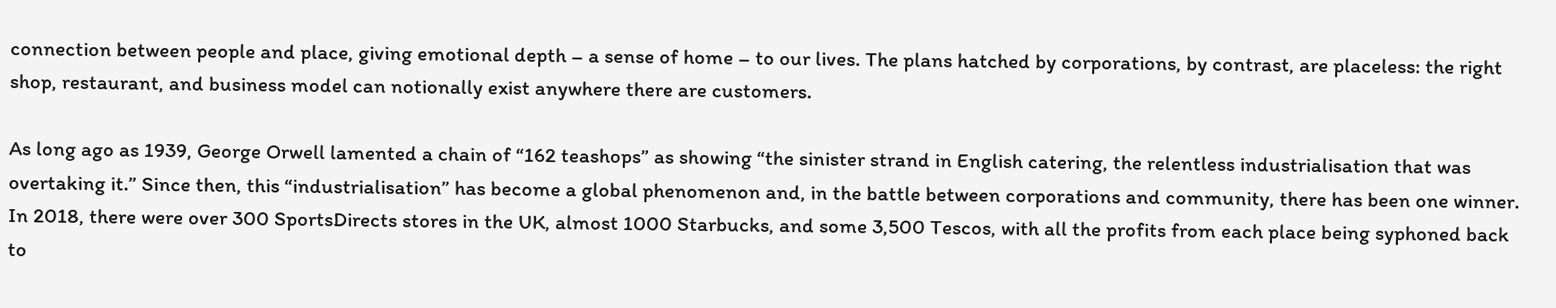connection between people and place, giving emotional depth – a sense of home – to our lives. The plans hatched by corporations, by contrast, are placeless: the right shop, restaurant, and business model can notionally exist anywhere there are customers.

As long ago as 1939, George Orwell lamented a chain of “162 teashops” as showing “the sinister strand in English catering, the relentless industrialisation that was overtaking it.” Since then, this “industrialisation” has become a global phenomenon and, in the battle between corporations and community, there has been one winner. In 2018, there were over 300 SportsDirects stores in the UK, almost 1000 Starbucks, and some 3,500 Tescos, with all the profits from each place being syphoned back to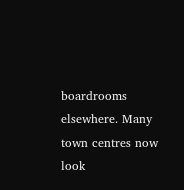boardrooms elsewhere. Many town centres now look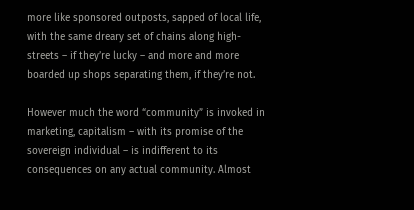more like sponsored outposts, sapped of local life, with the same dreary set of chains along high-streets – if they’re lucky – and more and more boarded up shops separating them, if they’re not.

However much the word “community” is invoked in marketing, capitalism – with its promise of the sovereign individual – is indifferent to its consequences on any actual community. Almost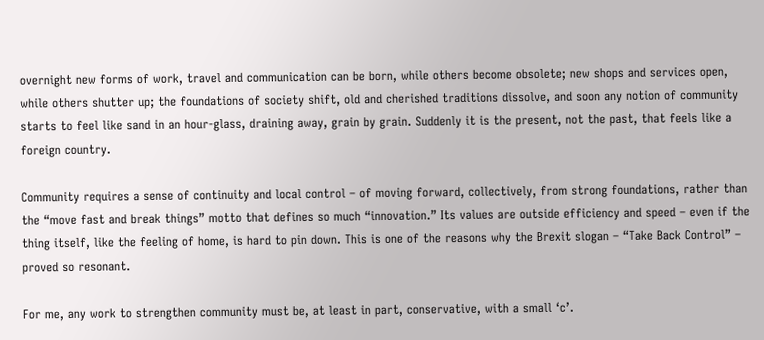overnight new forms of work, travel and communication can be born, while others become obsolete; new shops and services open, while others shutter up; the foundations of society shift, old and cherished traditions dissolve, and soon any notion of community starts to feel like sand in an hour-glass, draining away, grain by grain. Suddenly it is the present, not the past, that feels like a foreign country.

Community requires a sense of continuity and local control – of moving forward, collectively, from strong foundations, rather than the “move fast and break things” motto that defines so much “innovation.” Its values are outside efficiency and speed – even if the thing itself, like the feeling of home, is hard to pin down. This is one of the reasons why the Brexit slogan – “Take Back Control” – proved so resonant.

For me, any work to strengthen community must be, at least in part, conservative, with a small ‘c’.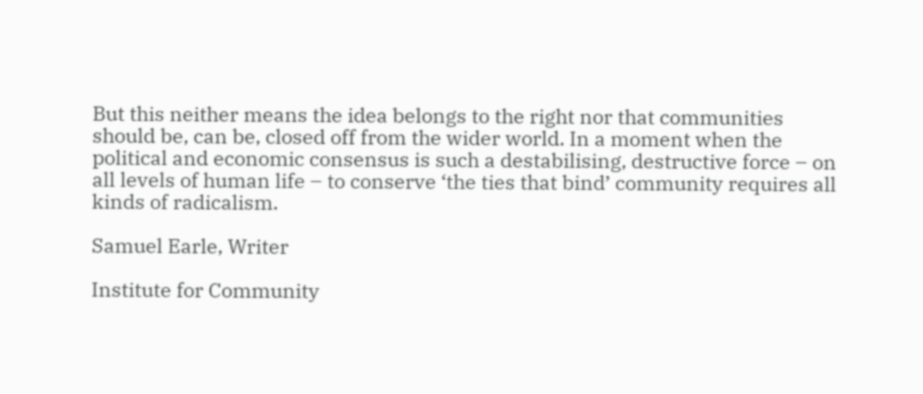But this neither means the idea belongs to the right nor that communities should be, can be, closed off from the wider world. In a moment when the political and economic consensus is such a destabilising, destructive force – on all levels of human life – to conserve ‘the ties that bind’ community requires all kinds of radicalism.

Samuel Earle, Writer

Institute for Community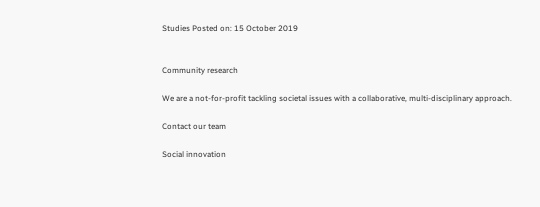Studies Posted on: 15 October 2019


Community research

We are a not-for-profit tackling societal issues with a collaborative, multi-disciplinary approach.

Contact our team

Social innovation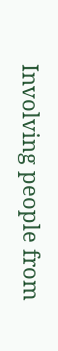Involving people from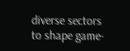diverse sectors to shape game-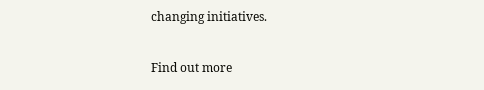changing initiatives.

Find out more